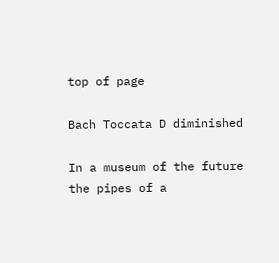top of page

Bach Toccata D diminished

In a museum of the future the pipes of a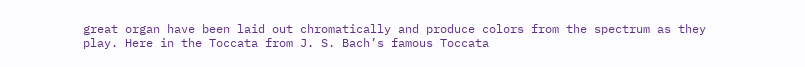great organ have been laid out chromatically and produce colors from the spectrum as they play. Here in the Toccata from J. S. Bach’s famous Toccata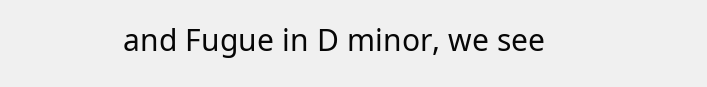and Fugue in D minor, we see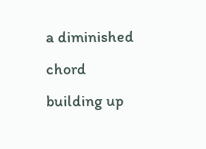a diminished chord building up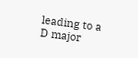leading to a D major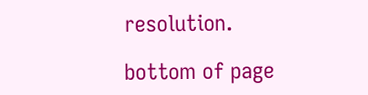resolution.

bottom of page